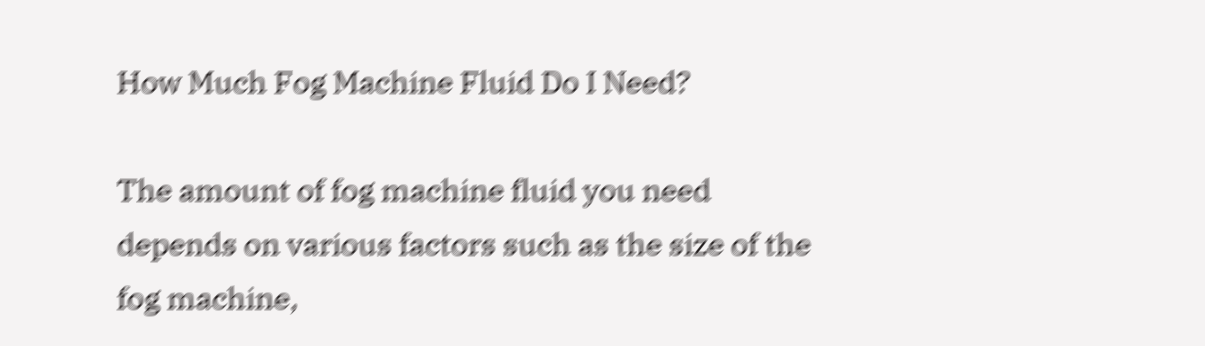How Much Fog Machine Fluid Do I Need?

The amount of fog machine fluid you need depends on various factors such as the size of the fog machine,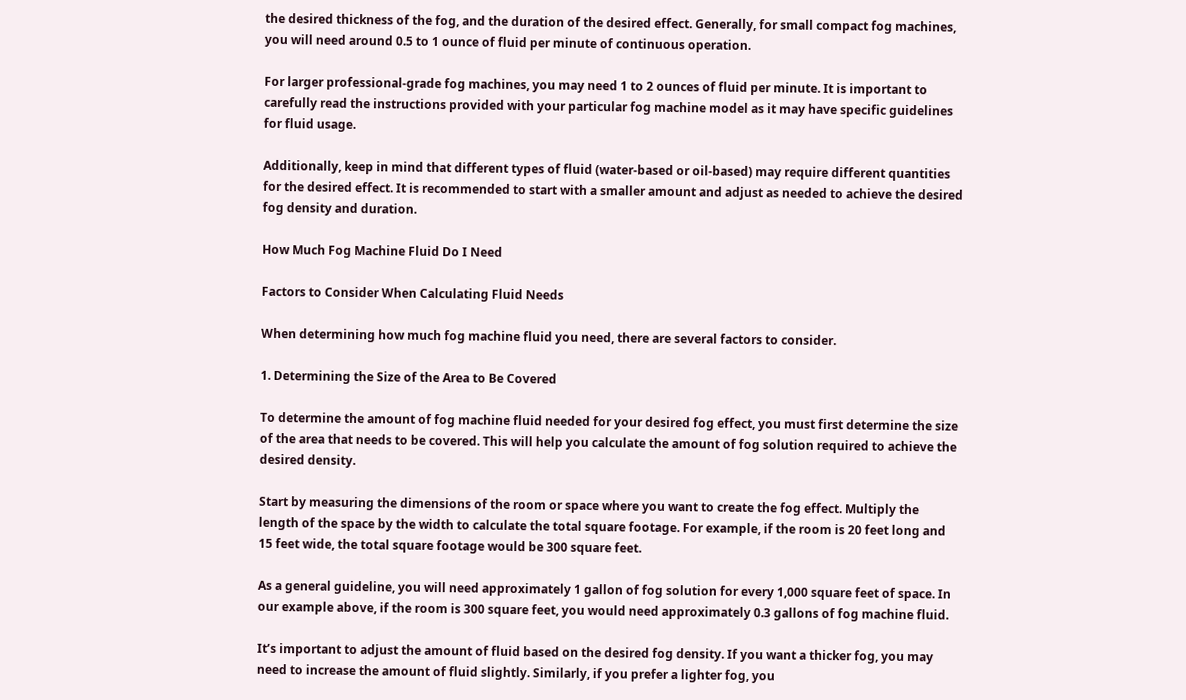the desired thickness of the fog, and the duration of the desired effect. Generally, for small compact fog machines, you will need around 0.5 to 1 ounce of fluid per minute of continuous operation.

For larger professional-grade fog machines, you may need 1 to 2 ounces of fluid per minute. It is important to carefully read the instructions provided with your particular fog machine model as it may have specific guidelines for fluid usage.

Additionally, keep in mind that different types of fluid (water-based or oil-based) may require different quantities for the desired effect. It is recommended to start with a smaller amount and adjust as needed to achieve the desired fog density and duration.

How Much Fog Machine Fluid Do I Need

Factors to Consider When Calculating Fluid Needs

When determining how much fog machine fluid you need, there are several factors to consider.

1. Determining the Size of the Area to Be Covered

To determine the amount of fog machine fluid needed for your desired fog effect, you must first determine the size of the area that needs to be covered. This will help you calculate the amount of fog solution required to achieve the desired density.

Start by measuring the dimensions of the room or space where you want to create the fog effect. Multiply the length of the space by the width to calculate the total square footage. For example, if the room is 20 feet long and 15 feet wide, the total square footage would be 300 square feet.

As a general guideline, you will need approximately 1 gallon of fog solution for every 1,000 square feet of space. In our example above, if the room is 300 square feet, you would need approximately 0.3 gallons of fog machine fluid.

It’s important to adjust the amount of fluid based on the desired fog density. If you want a thicker fog, you may need to increase the amount of fluid slightly. Similarly, if you prefer a lighter fog, you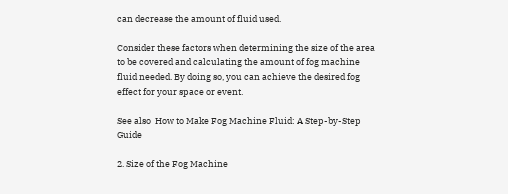can decrease the amount of fluid used.

Consider these factors when determining the size of the area to be covered and calculating the amount of fog machine fluid needed. By doing so, you can achieve the desired fog effect for your space or event.

See also  How to Make Fog Machine Fluid: A Step-by-Step Guide

2. Size of the Fog Machine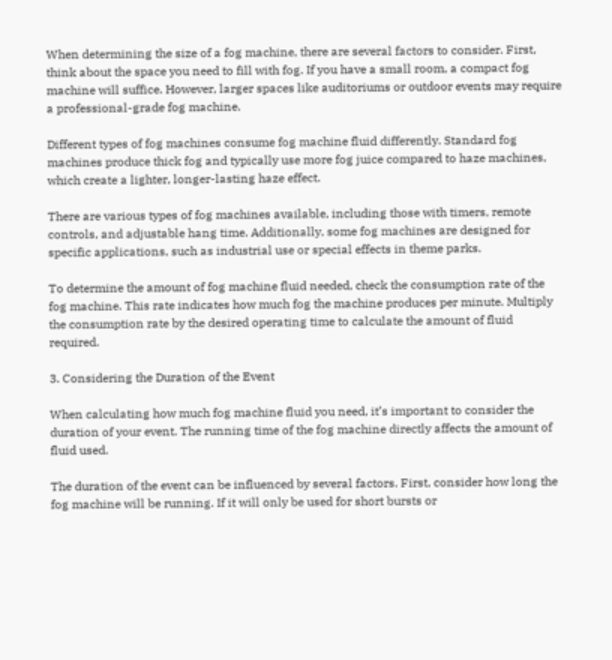When determining the size of a fog machine, there are several factors to consider. First, think about the space you need to fill with fog. If you have a small room, a compact fog machine will suffice. However, larger spaces like auditoriums or outdoor events may require a professional-grade fog machine.

Different types of fog machines consume fog machine fluid differently. Standard fog machines produce thick fog and typically use more fog juice compared to haze machines, which create a lighter, longer-lasting haze effect.

There are various types of fog machines available, including those with timers, remote controls, and adjustable hang time. Additionally, some fog machines are designed for specific applications, such as industrial use or special effects in theme parks.

To determine the amount of fog machine fluid needed, check the consumption rate of the fog machine. This rate indicates how much fog the machine produces per minute. Multiply the consumption rate by the desired operating time to calculate the amount of fluid required.

3. Considering the Duration of the Event

When calculating how much fog machine fluid you need, it’s important to consider the duration of your event. The running time of the fog machine directly affects the amount of fluid used.

The duration of the event can be influenced by several factors. First, consider how long the fog machine will be running. If it will only be used for short bursts or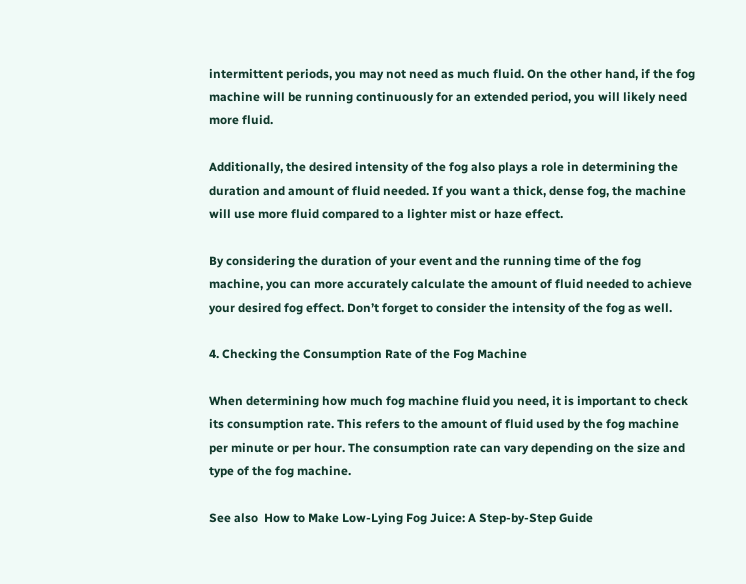intermittent periods, you may not need as much fluid. On the other hand, if the fog machine will be running continuously for an extended period, you will likely need more fluid.

Additionally, the desired intensity of the fog also plays a role in determining the duration and amount of fluid needed. If you want a thick, dense fog, the machine will use more fluid compared to a lighter mist or haze effect.

By considering the duration of your event and the running time of the fog machine, you can more accurately calculate the amount of fluid needed to achieve your desired fog effect. Don’t forget to consider the intensity of the fog as well.

4. Checking the Consumption Rate of the Fog Machine

When determining how much fog machine fluid you need, it is important to check its consumption rate. This refers to the amount of fluid used by the fog machine per minute or per hour. The consumption rate can vary depending on the size and type of the fog machine.

See also  How to Make Low-Lying Fog Juice: A Step-by-Step Guide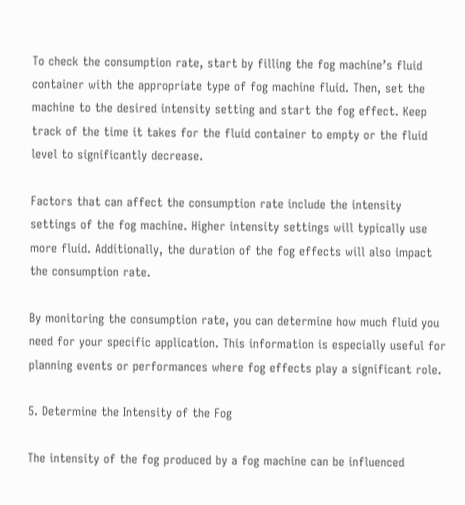To check the consumption rate, start by filling the fog machine’s fluid container with the appropriate type of fog machine fluid. Then, set the machine to the desired intensity setting and start the fog effect. Keep track of the time it takes for the fluid container to empty or the fluid level to significantly decrease.

Factors that can affect the consumption rate include the intensity settings of the fog machine. Higher intensity settings will typically use more fluid. Additionally, the duration of the fog effects will also impact the consumption rate.

By monitoring the consumption rate, you can determine how much fluid you need for your specific application. This information is especially useful for planning events or performances where fog effects play a significant role.

5. Determine the Intensity of the Fog

The intensity of the fog produced by a fog machine can be influenced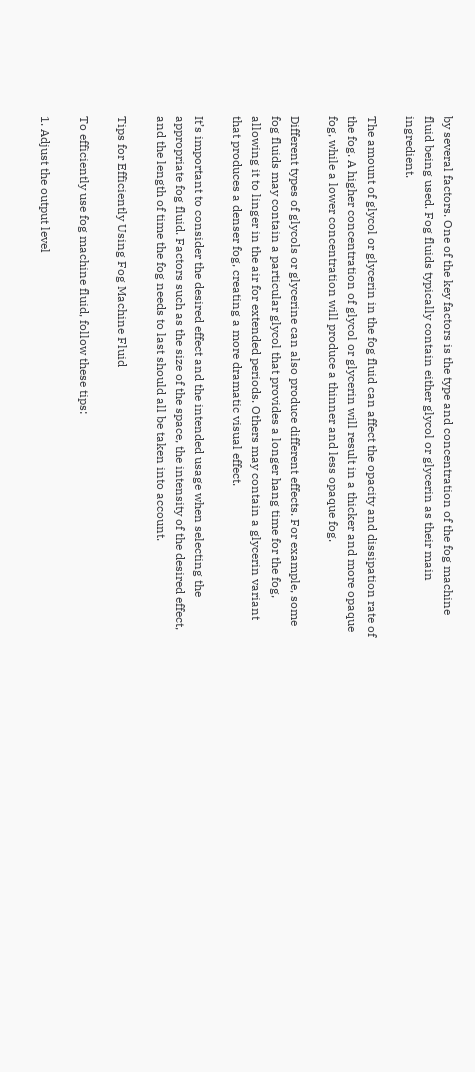by several factors. One of the key factors is the type and concentration of the fog machine fluid being used. Fog fluids typically contain either glycol or glycerin as their main ingredient.

The amount of glycol or glycerin in the fog fluid can affect the opacity and dissipation rate of the fog. A higher concentration of glycol or glycerin will result in a thicker and more opaque fog, while a lower concentration will produce a thinner and less opaque fog.

Different types of glycols or glycerine can also produce different effects. For example, some fog fluids may contain a particular glycol that provides a longer hang time for the fog, allowing it to linger in the air for extended periods. Others may contain a glycerin variant that produces a denser fog, creating a more dramatic visual effect.

It’s important to consider the desired effect and the intended usage when selecting the appropriate fog fluid. Factors such as the size of the space, the intensity of the desired effect, and the length of time the fog needs to last should all be taken into account.

Tips for Efficiently Using Fog Machine Fluid

To efficiently use fog machine fluid, follow these tips:

1. Adjust the output level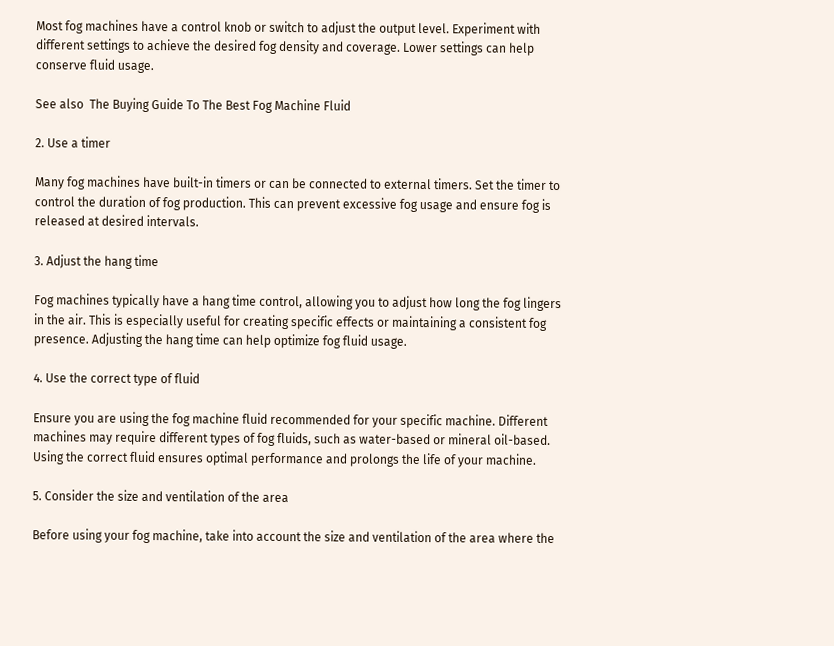Most fog machines have a control knob or switch to adjust the output level. Experiment with different settings to achieve the desired fog density and coverage. Lower settings can help conserve fluid usage.

See also  The Buying Guide To The Best Fog Machine Fluid

2. Use a timer

Many fog machines have built-in timers or can be connected to external timers. Set the timer to control the duration of fog production. This can prevent excessive fog usage and ensure fog is released at desired intervals.

3. Adjust the hang time

Fog machines typically have a hang time control, allowing you to adjust how long the fog lingers in the air. This is especially useful for creating specific effects or maintaining a consistent fog presence. Adjusting the hang time can help optimize fog fluid usage.

4. Use the correct type of fluid

Ensure you are using the fog machine fluid recommended for your specific machine. Different machines may require different types of fog fluids, such as water-based or mineral oil-based. Using the correct fluid ensures optimal performance and prolongs the life of your machine.

5. Consider the size and ventilation of the area

Before using your fog machine, take into account the size and ventilation of the area where the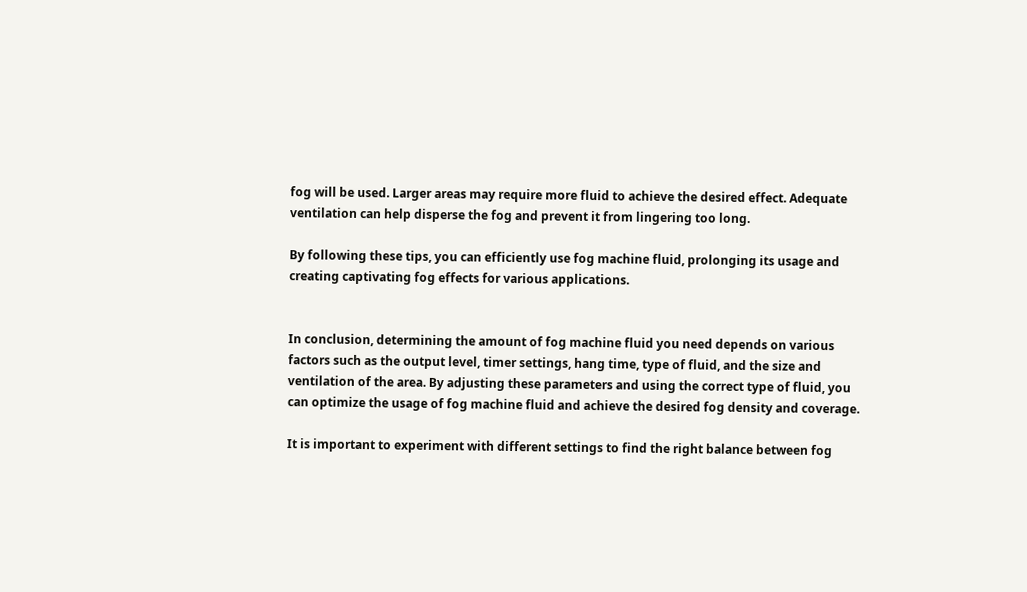fog will be used. Larger areas may require more fluid to achieve the desired effect. Adequate ventilation can help disperse the fog and prevent it from lingering too long.

By following these tips, you can efficiently use fog machine fluid, prolonging its usage and creating captivating fog effects for various applications.


In conclusion, determining the amount of fog machine fluid you need depends on various factors such as the output level, timer settings, hang time, type of fluid, and the size and ventilation of the area. By adjusting these parameters and using the correct type of fluid, you can optimize the usage of fog machine fluid and achieve the desired fog density and coverage.

It is important to experiment with different settings to find the right balance between fog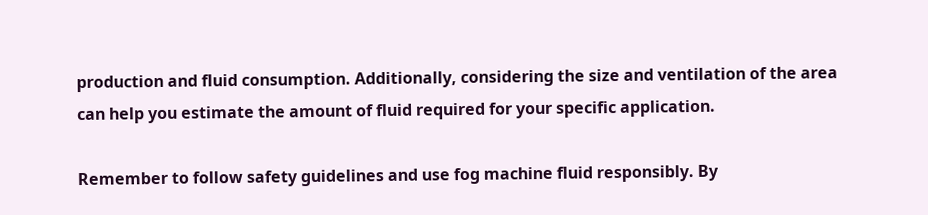production and fluid consumption. Additionally, considering the size and ventilation of the area can help you estimate the amount of fluid required for your specific application.

Remember to follow safety guidelines and use fog machine fluid responsibly. By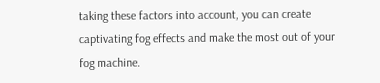taking these factors into account, you can create captivating fog effects and make the most out of your fog machine.